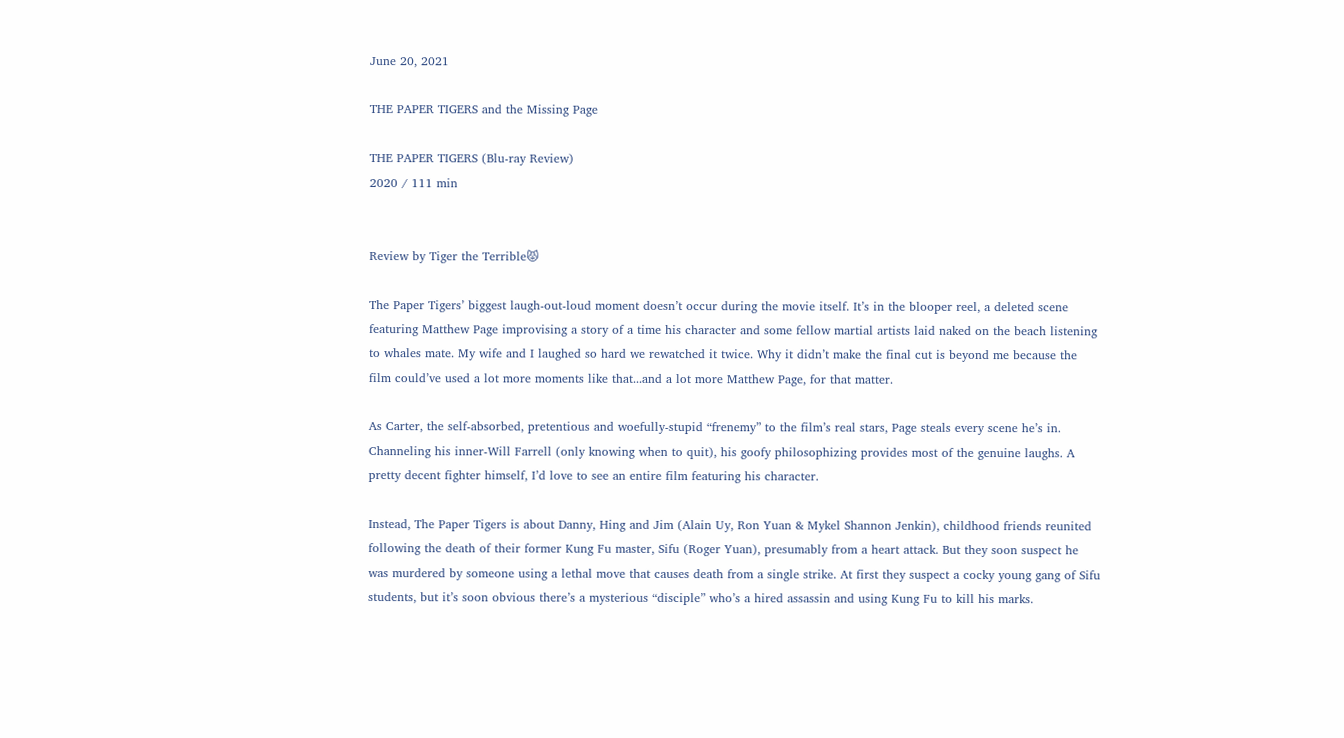June 20, 2021

THE PAPER TIGERS and the Missing Page

THE PAPER TIGERS (Blu-ray Review)
2020 / 111 min


Review by Tiger the Terrible😾

The Paper Tigers’ biggest laugh-out-loud moment doesn’t occur during the movie itself. It’s in the blooper reel, a deleted scene featuring Matthew Page improvising a story of a time his character and some fellow martial artists laid naked on the beach listening to whales mate. My wife and I laughed so hard we rewatched it twice. Why it didn’t make the final cut is beyond me because the film could’ve used a lot more moments like that...and a lot more Matthew Page, for that matter.

As Carter, the self-absorbed, pretentious and woefully-stupid “frenemy” to the film’s real stars, Page steals every scene he’s in. Channeling his inner-Will Farrell (only knowing when to quit), his goofy philosophizing provides most of the genuine laughs. A pretty decent fighter himself, I’d love to see an entire film featuring his character.

Instead, The Paper Tigers is about Danny, Hing and Jim (Alain Uy, Ron Yuan & Mykel Shannon Jenkin), childhood friends reunited following the death of their former Kung Fu master, Sifu (Roger Yuan), presumably from a heart attack. But they soon suspect he was murdered by someone using a lethal move that causes death from a single strike. At first they suspect a cocky young gang of Sifu students, but it’s soon obvious there’s a mysterious “disciple” who’s a hired assassin and using Kung Fu to kill his marks.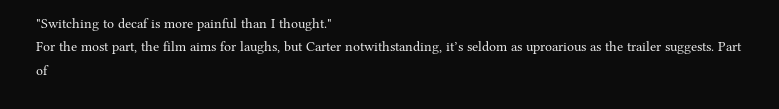"Switching to decaf is more painful than I thought."
For the most part, the film aims for laughs, but Carter notwithstanding, it’s seldom as uproarious as the trailer suggests. Part of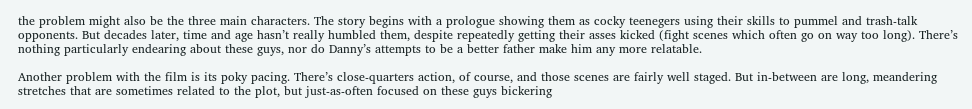the problem might also be the three main characters. The story begins with a prologue showing them as cocky teenegers using their skills to pummel and trash-talk opponents. But decades later, time and age hasn’t really humbled them, despite repeatedly getting their asses kicked (fight scenes which often go on way too long). There’s nothing particularly endearing about these guys, nor do Danny’s attempts to be a better father make him any more relatable.

Another problem with the film is its poky pacing. There’s close-quarters action, of course, and those scenes are fairly well staged. But in-between are long, meandering stretches that are sometimes related to the plot, but just-as-often focused on these guys bickering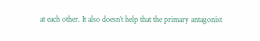at each other. It also doesn’t help that the primary antagonist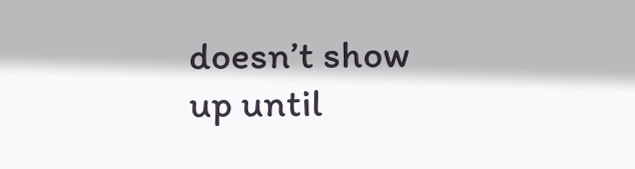doesn’t show up until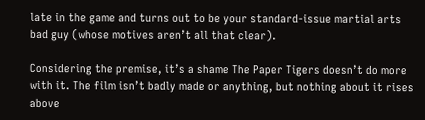late in the game and turns out to be your standard-issue martial arts bad guy (whose motives aren’t all that clear).

Considering the premise, it’s a shame The Paper Tigers doesn’t do more with it. The film isn’t badly made or anything, but nothing about it rises above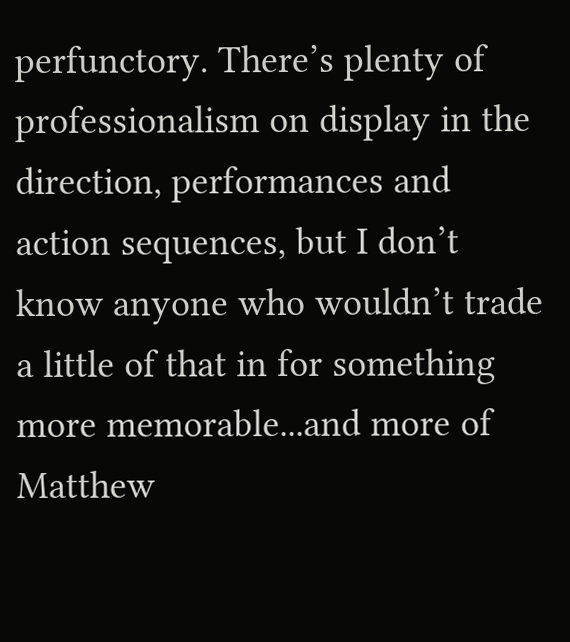perfunctory. There’s plenty of professionalism on display in the direction, performances and action sequences, but I don’t know anyone who wouldn’t trade a little of that in for something more memorable...and more of Matthew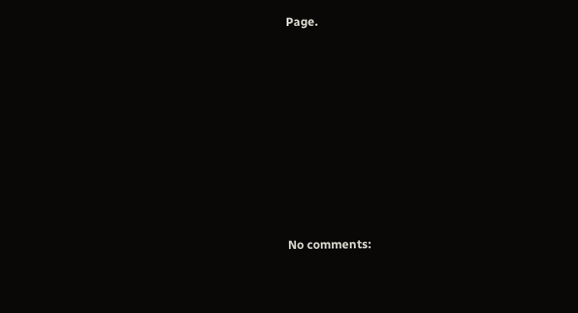Page.








No comments: